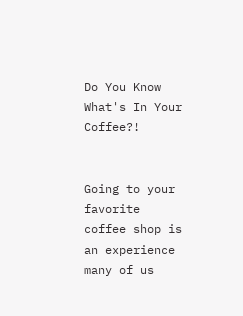Do You Know What's In Your Coffee?!


Going to your favorite coffee shop is an experience many of us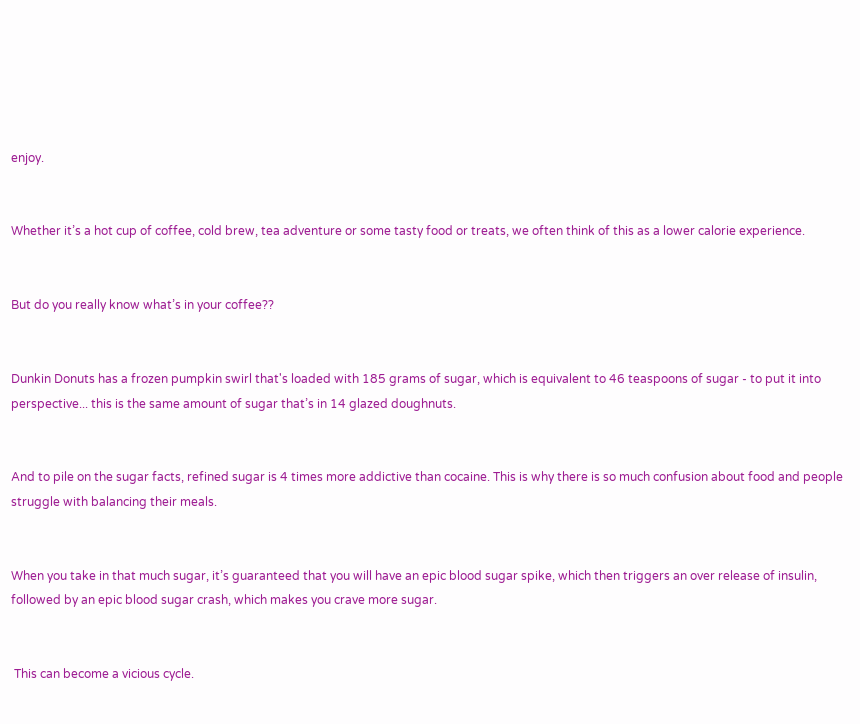enjoy.


Whether it’s a hot cup of coffee, cold brew, tea adventure or some tasty food or treats, we often think of this as a lower calorie experience.


But do you really know what’s in your coffee??


Dunkin Donuts has a frozen pumpkin swirl that's loaded with 185 grams of sugar, which is equivalent to 46 teaspoons of sugar - to put it into perspective... this is the same amount of sugar that’s in 14 glazed doughnuts.


And to pile on the sugar facts, refined sugar is 4 times more addictive than cocaine. This is why there is so much confusion about food and people struggle with balancing their meals.


When you take in that much sugar, it’s guaranteed that you will have an epic blood sugar spike, which then triggers an over release of insulin, followed by an epic blood sugar crash, which makes you crave more sugar.


 This can become a vicious cycle.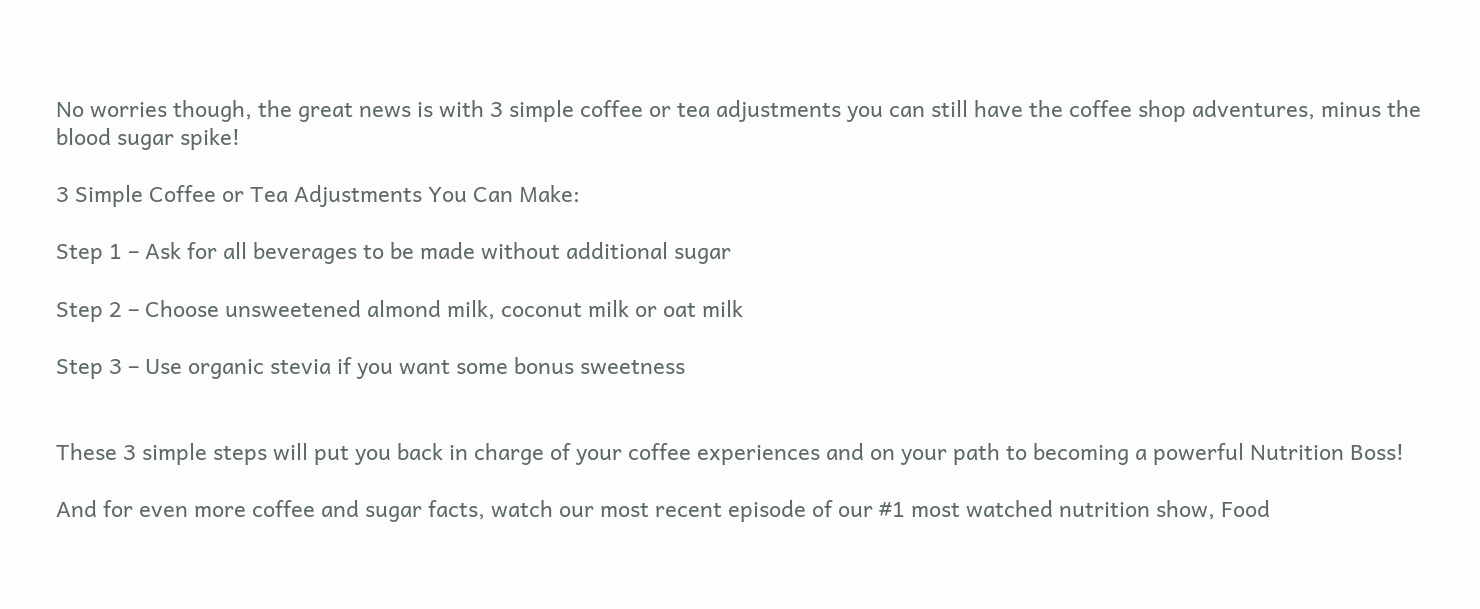No worries though, the great news is with 3 simple coffee or tea adjustments you can still have the coffee shop adventures, minus the blood sugar spike!

3 Simple Coffee or Tea Adjustments You Can Make:

Step 1 – Ask for all beverages to be made without additional sugar

Step 2 – Choose unsweetened almond milk, coconut milk or oat milk

Step 3 – Use organic stevia if you want some bonus sweetness


These 3 simple steps will put you back in charge of your coffee experiences and on your path to becoming a powerful Nutrition Boss!

And for even more coffee and sugar facts, watch our most recent episode of our #1 most watched nutrition show, Food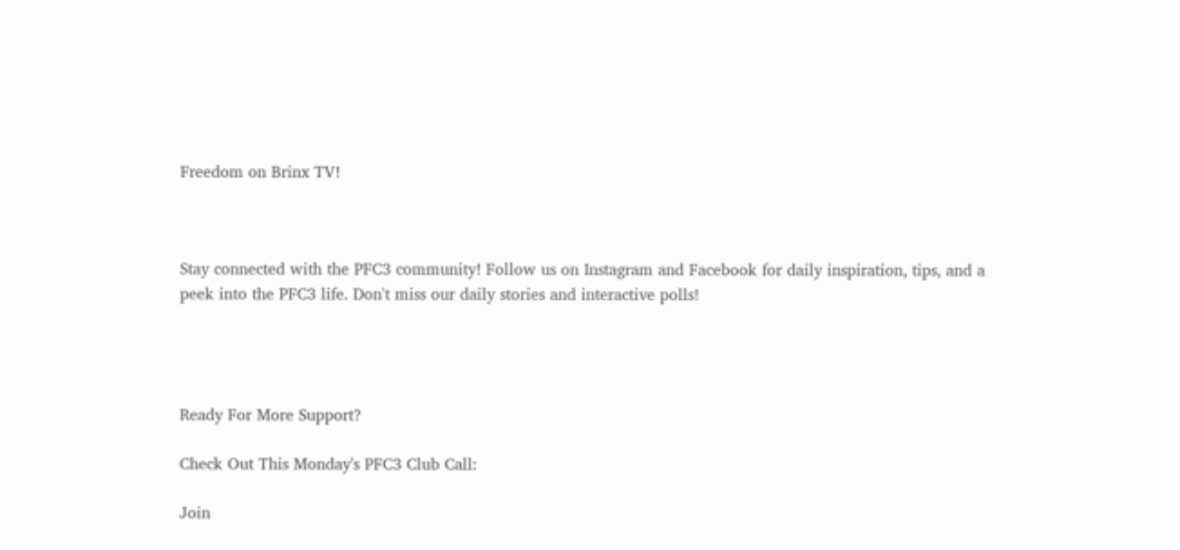Freedom on Brinx TV!



Stay connected with the PFC3 community! Follow us on Instagram and Facebook for daily inspiration, tips, and a peek into the PFC3 life. Don't miss our daily stories and interactive polls!




Ready For More Support?

Check Out This Monday's PFC3 Club Call:

Join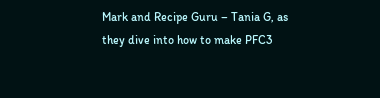Mark and Recipe Guru – Tania G, as they dive into how to make PFC3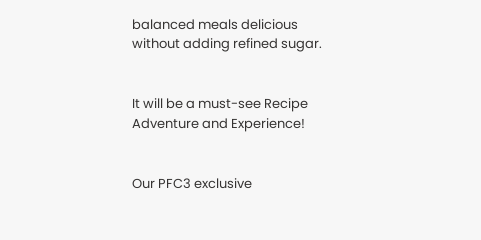balanced meals delicious without adding refined sugar.


It will be a must-see Recipe Adventure and Experience!


Our PFC3 exclusive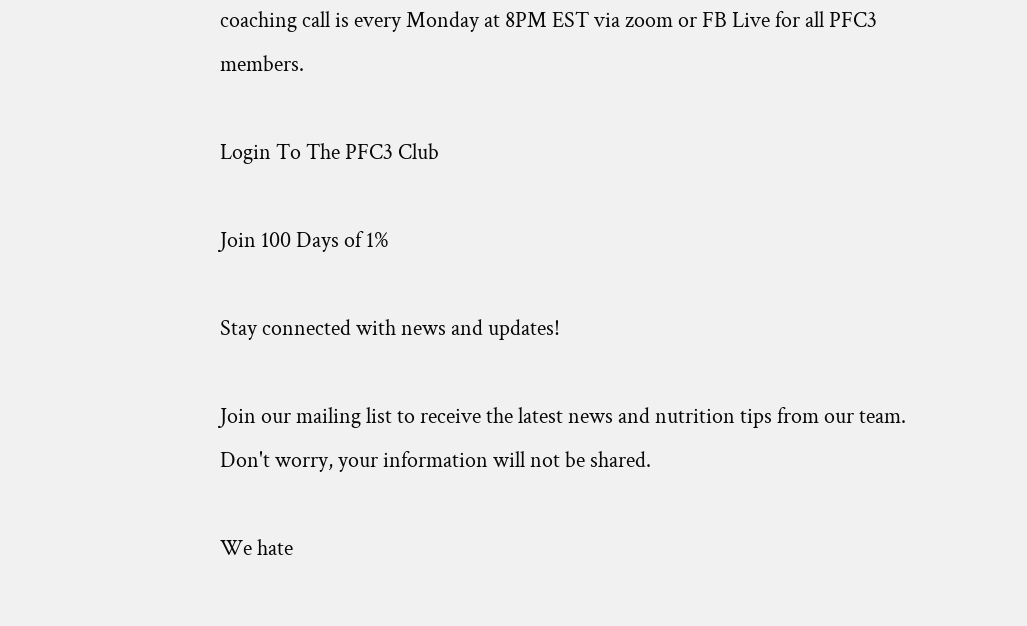coaching call is every Monday at 8PM EST via zoom or FB Live for all PFC3 members.

Login To The PFC3 Club

Join 100 Days of 1%

Stay connected with news and updates!

Join our mailing list to receive the latest news and nutrition tips from our team.
Don't worry, your information will not be shared.

We hate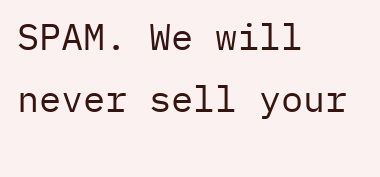SPAM. We will never sell your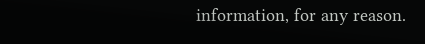information, for any reason.